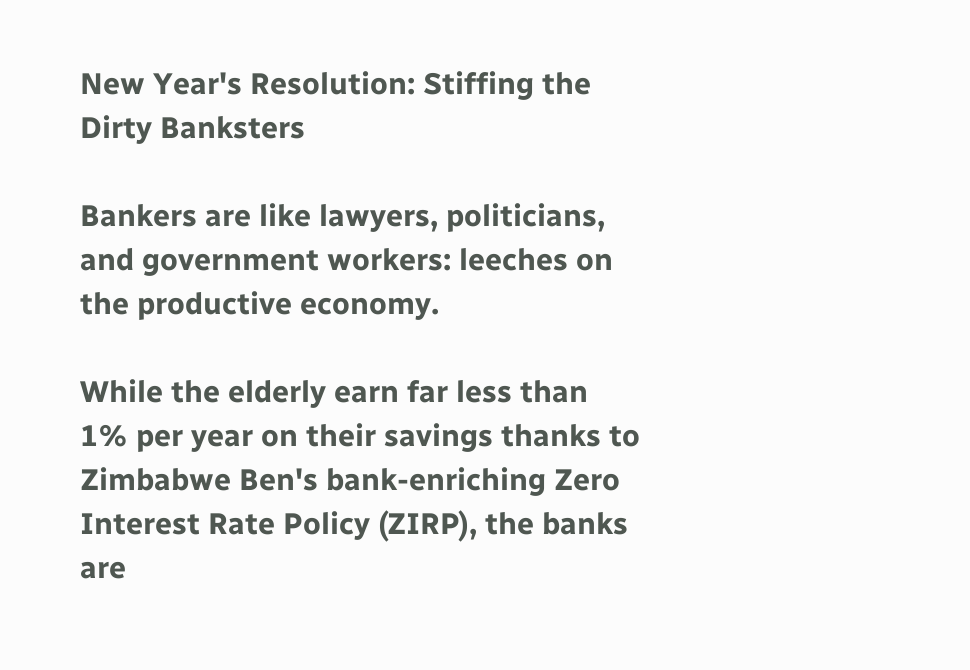New Year's Resolution: Stiffing the Dirty Banksters

Bankers are like lawyers, politicians, and government workers: leeches on the productive economy.

While the elderly earn far less than 1% per year on their savings thanks to Zimbabwe Ben's bank-enriching Zero Interest Rate Policy (ZIRP), the banks are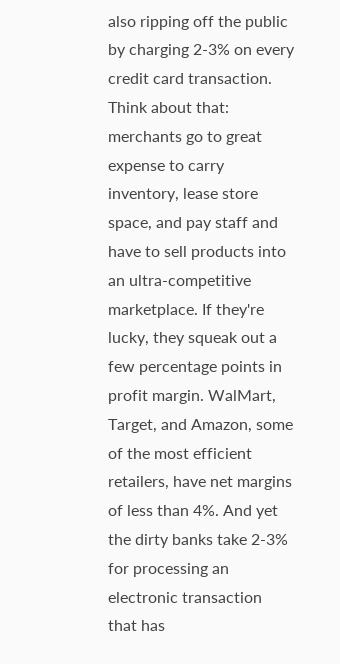also ripping off the public by charging 2-3% on every credit card transaction. Think about that: merchants go to great expense to carry inventory, lease store space, and pay staff and have to sell products into an ultra-competitive marketplace. If they're lucky, they squeak out a few percentage points in profit margin. WalMart, Target, and Amazon, some of the most efficient retailers, have net margins of less than 4%. And yet the dirty banks take 2-3% for processing an electronic transaction that has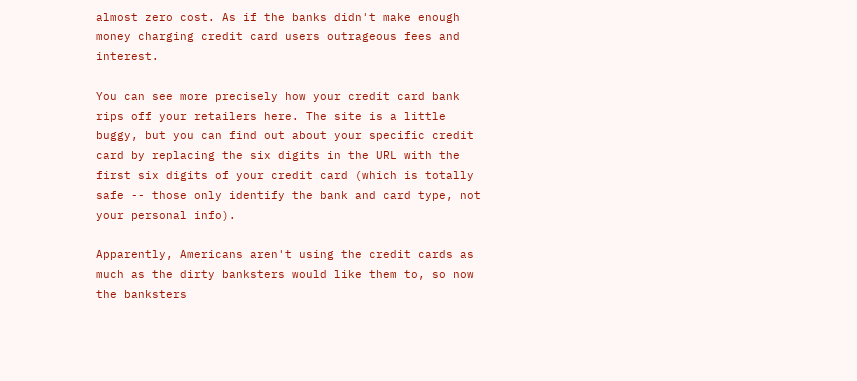almost zero cost. As if the banks didn't make enough money charging credit card users outrageous fees and interest.

You can see more precisely how your credit card bank rips off your retailers here. The site is a little buggy, but you can find out about your specific credit card by replacing the six digits in the URL with the first six digits of your credit card (which is totally safe -- those only identify the bank and card type, not your personal info).

Apparently, Americans aren't using the credit cards as much as the dirty banksters would like them to, so now the banksters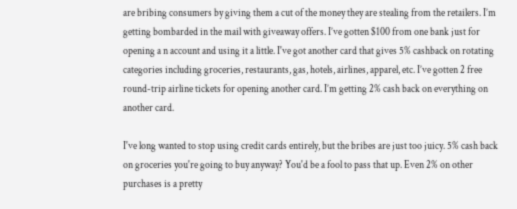are bribing consumers by giving them a cut of the money they are stealing from the retailers. I’m getting bombarded in the mail with giveaway offers. I’ve gotten $100 from one bank just for opening a n account and using it a little. I've got another card that gives 5% cashback on rotating categories including groceries, restaurants, gas, hotels, airlines, apparel, etc. I’ve gotten 2 free round-trip airline tickets for opening another card. I’m getting 2% cash back on everything on another card.

I've long wanted to stop using credit cards entirely, but the bribes are just too juicy. 5% cash back on groceries you're going to buy anyway? You'd be a fool to pass that up. Even 2% on other purchases is a pretty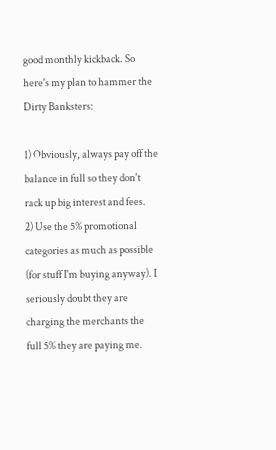good monthly kickback. So here's my plan to hammer the Dirty Banksters:

1) Obviously, always pay off the balance in full so they don't rack up big interest and fees.
2) Use the 5% promotional categories as much as possible (for stuff I'm buying anyway). I seriously doubt they are charging the merchants the full 5% they are paying me.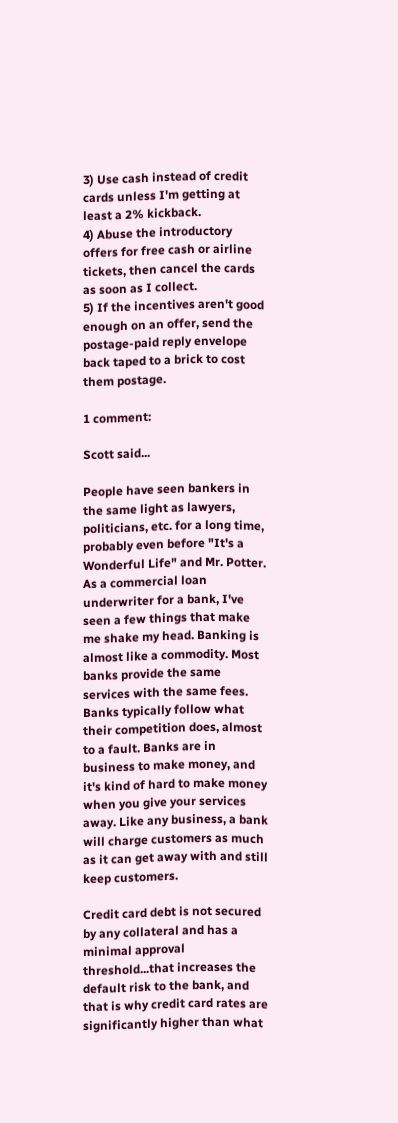3) Use cash instead of credit cards unless I'm getting at least a 2% kickback.
4) Abuse the introductory offers for free cash or airline tickets, then cancel the cards as soon as I collect.
5) If the incentives aren't good enough on an offer, send the postage-paid reply envelope back taped to a brick to cost them postage.

1 comment:

Scott said...

People have seen bankers in the same light as lawyers, politicians, etc. for a long time, probably even before "It's a Wonderful Life" and Mr. Potter. As a commercial loan underwriter for a bank, I've seen a few things that make me shake my head. Banking is almost like a commodity. Most banks provide the same services with the same fees. Banks typically follow what their competition does, almost to a fault. Banks are in business to make money, and it's kind of hard to make money when you give your services away. Like any business, a bank will charge customers as much as it can get away with and still keep customers.

Credit card debt is not secured by any collateral and has a minimal approval threshold...that increases the default risk to the bank, and that is why credit card rates are significantly higher than what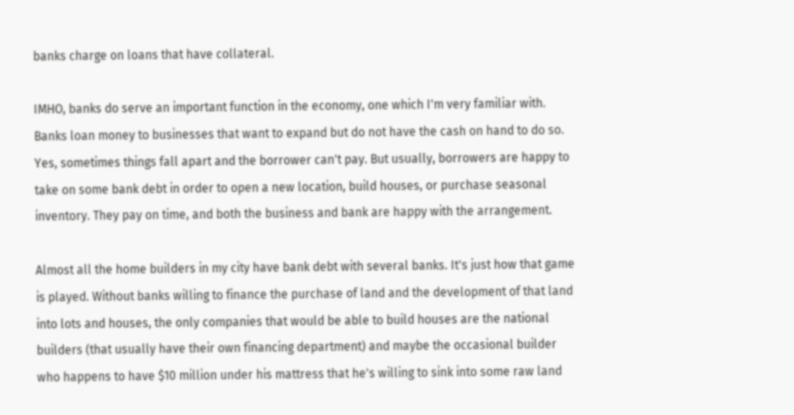banks charge on loans that have collateral.

IMHO, banks do serve an important function in the economy, one which I'm very familiar with. Banks loan money to businesses that want to expand but do not have the cash on hand to do so. Yes, sometimes things fall apart and the borrower can't pay. But usually, borrowers are happy to take on some bank debt in order to open a new location, build houses, or purchase seasonal inventory. They pay on time, and both the business and bank are happy with the arrangement.

Almost all the home builders in my city have bank debt with several banks. It's just how that game is played. Without banks willing to finance the purchase of land and the development of that land into lots and houses, the only companies that would be able to build houses are the national builders (that usually have their own financing department) and maybe the occasional builder who happens to have $10 million under his mattress that he's willing to sink into some raw land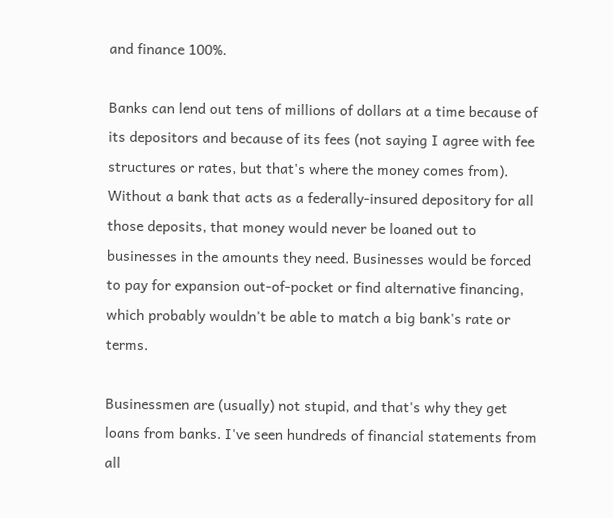and finance 100%.

Banks can lend out tens of millions of dollars at a time because of its depositors and because of its fees (not saying I agree with fee structures or rates, but that's where the money comes from). Without a bank that acts as a federally-insured depository for all those deposits, that money would never be loaned out to businesses in the amounts they need. Businesses would be forced to pay for expansion out-of-pocket or find alternative financing, which probably wouldn't be able to match a big bank's rate or terms.

Businessmen are (usually) not stupid, and that's why they get loans from banks. I've seen hundreds of financial statements from all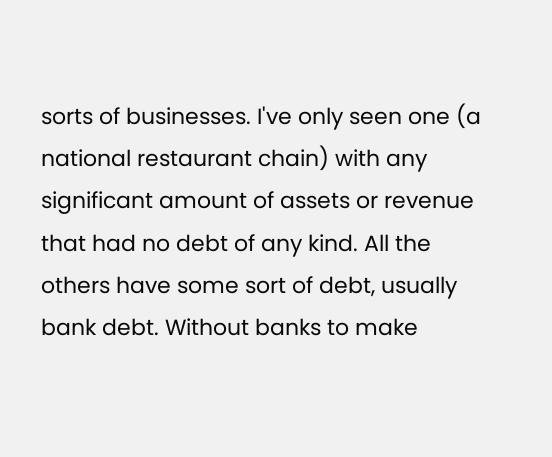sorts of businesses. I've only seen one (a national restaurant chain) with any significant amount of assets or revenue that had no debt of any kind. All the others have some sort of debt, usually bank debt. Without banks to make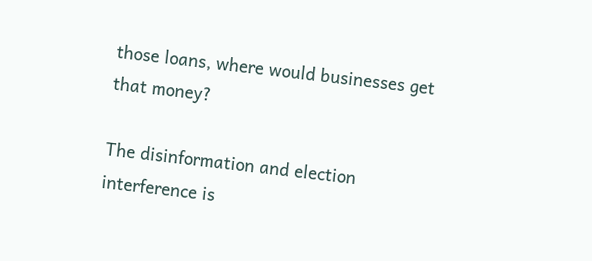those loans, where would businesses get that money?

The disinformation and election interference is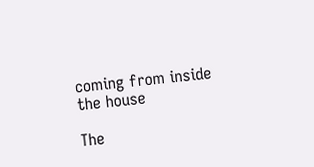coming from inside the house

The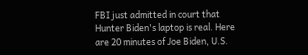FBI just admitted in court that Hunter Biden's laptop is real. Here are 20 minutes of Joe Biden, U.S.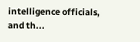intelligence officials, and th...